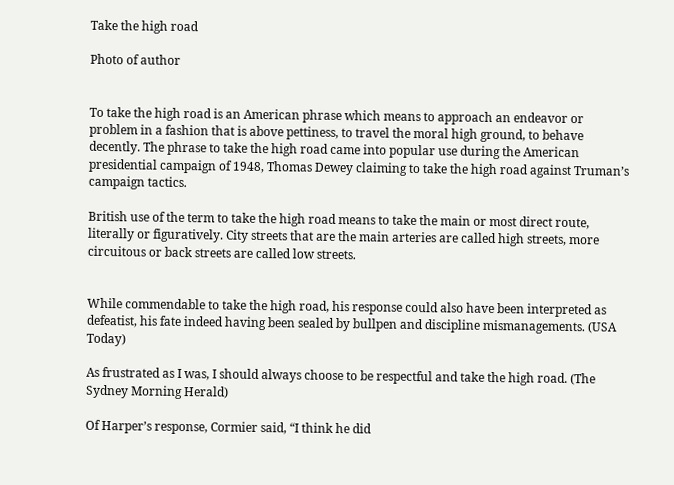Take the high road

Photo of author


To take the high road is an American phrase which means to approach an endeavor or problem in a fashion that is above pettiness, to travel the moral high ground, to behave decently. The phrase to take the high road came into popular use during the American presidential campaign of 1948, Thomas Dewey claiming to take the high road against Truman’s campaign tactics.

British use of the term to take the high road means to take the main or most direct route, literally or figuratively. City streets that are the main arteries are called high streets, more circuitous or back streets are called low streets.


While commendable to take the high road, his response could also have been interpreted as defeatist, his fate indeed having been sealed by bullpen and discipline mismanagements. (USA Today)

As frustrated as I was, I should always choose to be respectful and take the high road. (The Sydney Morning Herald)

Of Harper’s response, Cormier said, “I think he did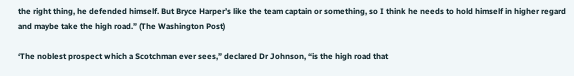the right thing, he defended himself. But Bryce Harper’s like the team captain or something, so I think he needs to hold himself in higher regard and maybe take the high road.” (The Washington Post)

‘The noblest prospect which a Scotchman ever sees,” declared Dr Johnson, “is the high road that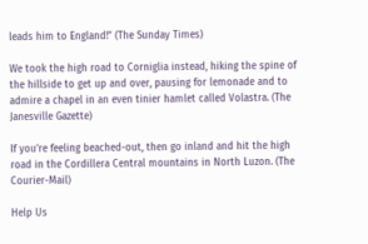leads him to England!” (The Sunday Times)

We took the high road to Corniglia instead, hiking the spine of the hillside to get up and over, pausing for lemonade and to admire a chapel in an even tinier hamlet called Volastra. (The Janesville Gazette)

If you’re feeling beached-out, then go inland and hit the high road in the Cordillera Central mountains in North Luzon. (The Courier-Mail)

Help Us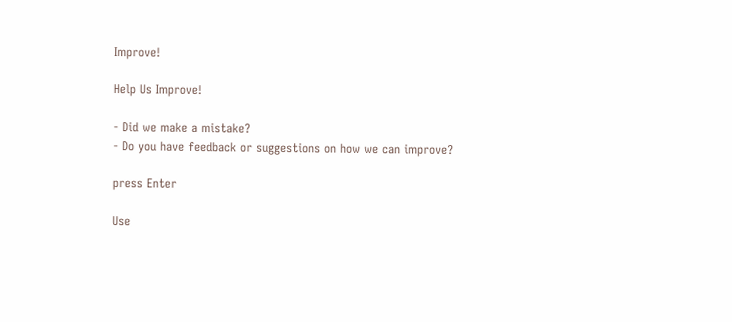Improve!

Help Us Improve!

- Did we make a mistake?
- Do you have feedback or suggestions on how we can improve?

press Enter

Use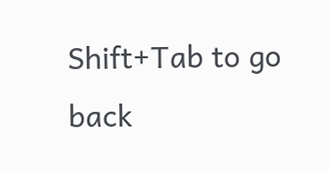Shift+Tab to go back